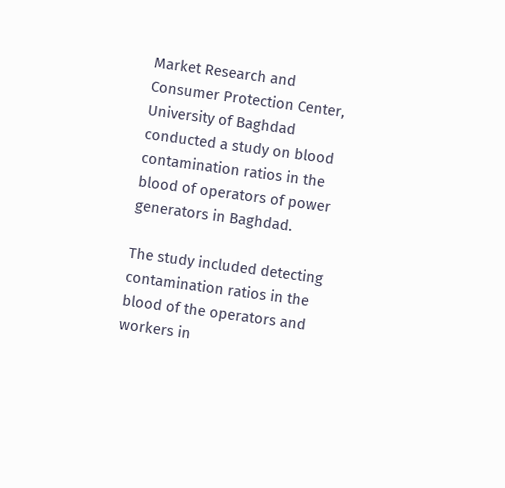Market Research and Consumer Protection Center, University of Baghdad conducted a study on blood contamination ratios in the blood of operators of power generators in Baghdad.

The study included detecting contamination ratios in the blood of the operators and workers in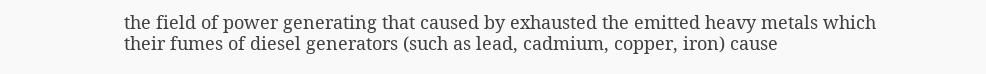the field of power generating that caused by exhausted the emitted heavy metals which their fumes of diesel generators (such as lead, cadmium, copper, iron) cause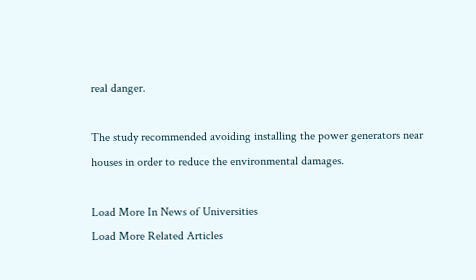real danger.

The study recommended avoiding installing the power generators near houses in order to reduce the environmental damages.

Load More In News of Universities
Load More Related Articles